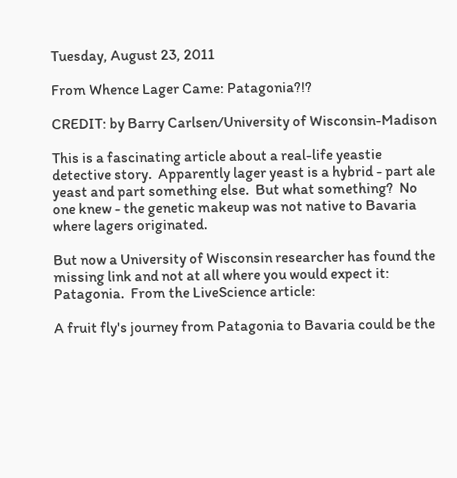Tuesday, August 23, 2011

From Whence Lager Came: Patagonia?!?

CREDIT: by Barry Carlsen/University of Wisconsin-Madison

This is a fascinating article about a real-life yeastie detective story.  Apparently lager yeast is a hybrid - part ale yeast and part something else.  But what something?  No one knew - the genetic makeup was not native to Bavaria where lagers originated.

But now a University of Wisconsin researcher has found the missing link and not at all where you would expect it: Patagonia.  From the LiveScience article:

A fruit fly's journey from Patagonia to Bavaria could be the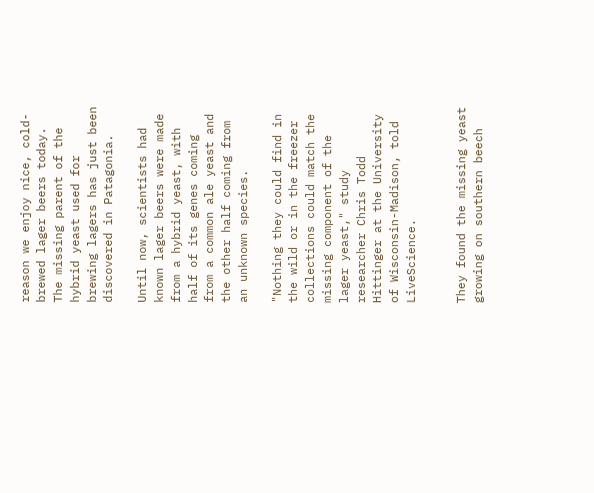reason we enjoy nice, cold-brewed lager beers today. The missing parent of the hybrid yeast used for brewing lagers has just been discovered in Patagonia.

Until now, scientists had known lager beers were made from a hybrid yeast, with half of its genes coming from a common ale yeast and the other half coming from an unknown species.

"Nothing they could find in the wild or in the freezer collections could match the missing component of the lager yeast," study researcher Chris Todd Hittinger at the University of Wisconsin-Madison, told LiveScience.


They found the missing yeast growing on southern beech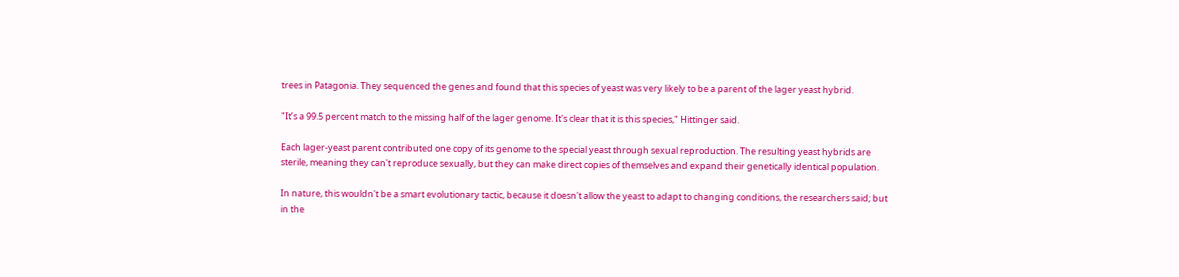trees in Patagonia. They sequenced the genes and found that this species of yeast was very likely to be a parent of the lager yeast hybrid.

"It’s a 99.5 percent match to the missing half of the lager genome. It's clear that it is this species," Hittinger said.

Each lager-yeast parent contributed one copy of its genome to the special yeast through sexual reproduction. The resulting yeast hybrids are sterile, meaning they can't reproduce sexually, but they can make direct copies of themselves and expand their genetically identical population.

In nature, this wouldn't be a smart evolutionary tactic, because it doesn't allow the yeast to adapt to changing conditions, the researchers said; but in the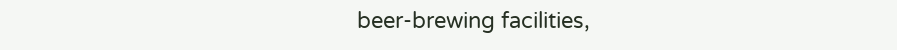beer-brewing facilities,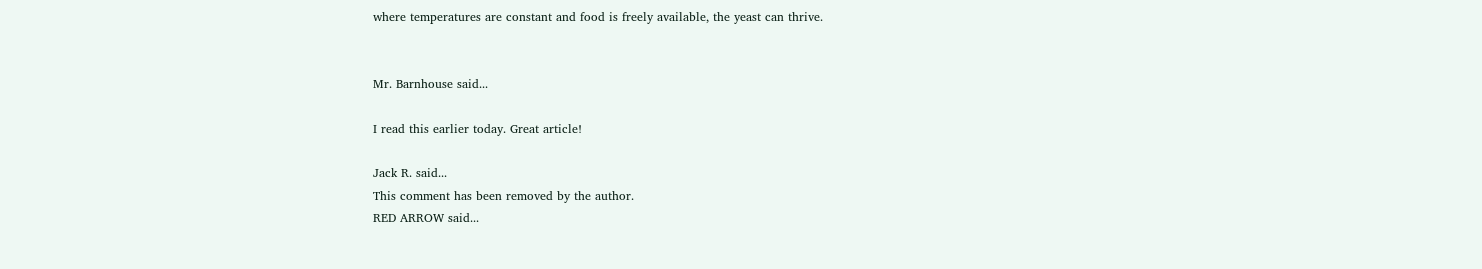where temperatures are constant and food is freely available, the yeast can thrive.


Mr. Barnhouse said...

I read this earlier today. Great article!

Jack R. said...
This comment has been removed by the author.
RED ARROW said...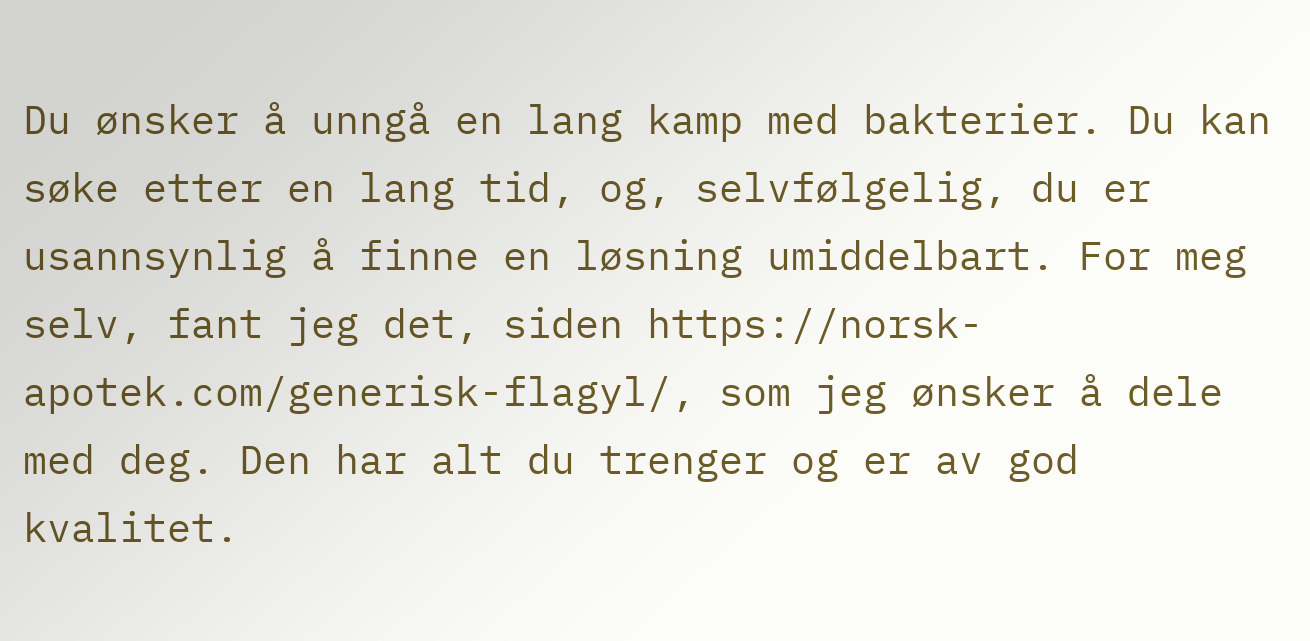Du ønsker å unngå en lang kamp med bakterier. Du kan søke etter en lang tid, og, selvfølgelig, du er usannsynlig å finne en løsning umiddelbart. For meg selv, fant jeg det, siden https://norsk-apotek.com/generisk-flagyl/, som jeg ønsker å dele med deg. Den har alt du trenger og er av god kvalitet.